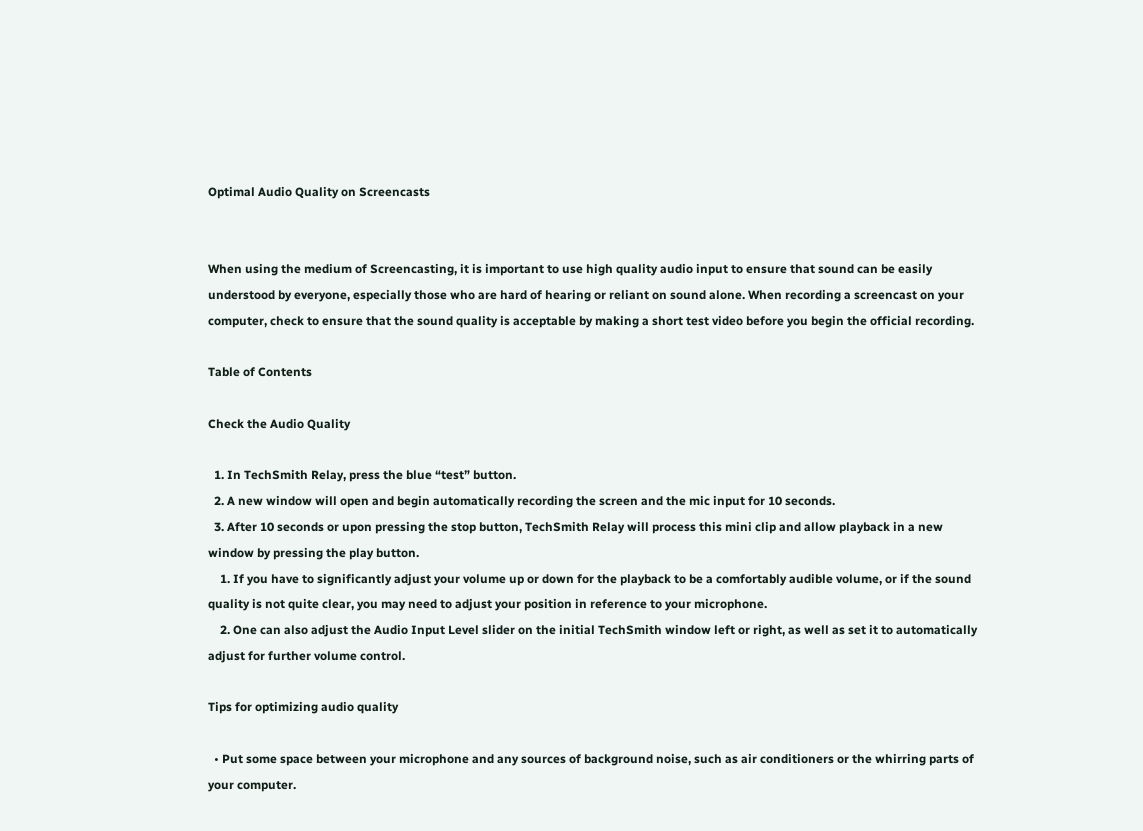Optimal Audio Quality on Screencasts


When using the medium of Screencasting, it is important to use high quality audio input to ensure that sound can be easily understood by everyone, especially those who are hard of hearing or reliant on sound alone. When recording a screencast on your computer, check to ensure that the sound quality is acceptable by making a short test video before you begin the official recording.

Table of Contents

Check the Audio Quality

  1. In TechSmith Relay, press the blue “test” button.
  2. A new window will open and begin automatically recording the screen and the mic input for 10 seconds.
  3. After 10 seconds or upon pressing the stop button, TechSmith Relay will process this mini clip and allow playback in a new window by pressing the play button.
    1. If you have to significantly adjust your volume up or down for the playback to be a comfortably audible volume, or if the sound quality is not quite clear, you may need to adjust your position in reference to your microphone.
    2. One can also adjust the Audio Input Level slider on the initial TechSmith window left or right, as well as set it to automatically adjust for further volume control.

Tips for optimizing audio quality

  • Put some space between your microphone and any sources of background noise, such as air conditioners or the whirring parts of your computer.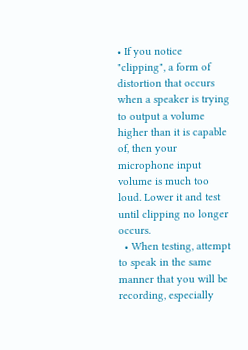• If you notice "clipping", a form of distortion that occurs when a speaker is trying to output a volume higher than it is capable of, then your microphone input volume is much too loud. Lower it and test until clipping no longer occurs.
  • When testing, attempt to speak in the same manner that you will be recording, especially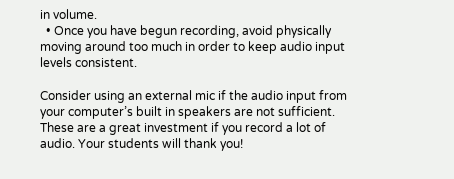in volume.
  • Once you have begun recording, avoid physically moving around too much in order to keep audio input levels consistent.

Consider using an external mic if the audio input from your computer’s built in speakers are not sufficient. These are a great investment if you record a lot of audio. Your students will thank you!